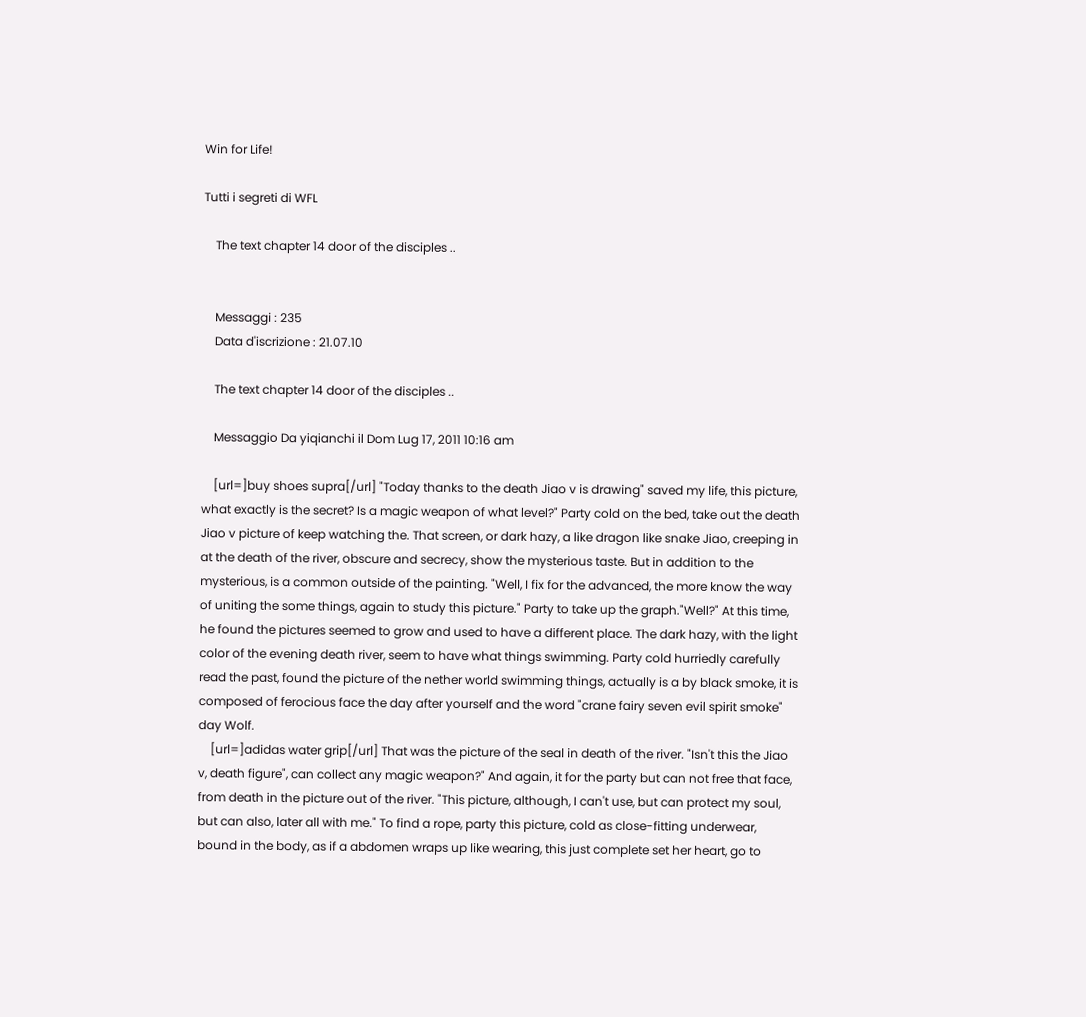Win for Life!

Tutti i segreti di WFL

    The text chapter 14 door of the disciples ..


    Messaggi : 235
    Data d'iscrizione : 21.07.10

    The text chapter 14 door of the disciples ..

    Messaggio Da yiqianchi il Dom Lug 17, 2011 10:16 am

    [url=]buy shoes supra[/url] "Today thanks to the death Jiao v is drawing" saved my life, this picture, what exactly is the secret? Is a magic weapon of what level?" Party cold on the bed, take out the death Jiao v picture of keep watching the. That screen, or dark hazy, a like dragon like snake Jiao, creeping in at the death of the river, obscure and secrecy, show the mysterious taste. But in addition to the mysterious, is a common outside of the painting. "Well, I fix for the advanced, the more know the way of uniting the some things, again to study this picture." Party to take up the graph."Well?" At this time, he found the pictures seemed to grow and used to have a different place. The dark hazy, with the light color of the evening death river, seem to have what things swimming. Party cold hurriedly carefully read the past, found the picture of the nether world swimming things, actually is a by black smoke, it is composed of ferocious face the day after yourself and the word "crane fairy seven evil spirit smoke" day Wolf.
    [url=]adidas water grip[/url] That was the picture of the seal in death of the river. "Isn't this the Jiao v, death figure", can collect any magic weapon?" And again, it for the party but can not free that face, from death in the picture out of the river. "This picture, although, I can't use, but can protect my soul, but can also, later all with me." To find a rope, party this picture, cold as close-fitting underwear, bound in the body, as if a abdomen wraps up like wearing, this just complete set her heart, go to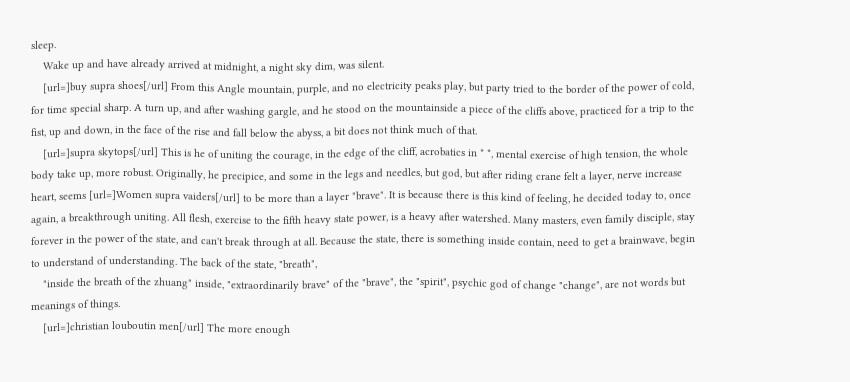sleep.
    Wake up and have already arrived at midnight, a night sky dim, was silent.
    [url=]buy supra shoes[/url] From this Angle mountain, purple, and no electricity peaks play, but party tried to the border of the power of cold, for time special sharp. A turn up, and after washing gargle, and he stood on the mountainside a piece of the cliffs above, practiced for a trip to the fist, up and down, in the face of the rise and fall below the abyss, a bit does not think much of that.
    [url=]supra skytops[/url] This is he of uniting the courage, in the edge of the cliff, acrobatics in * *, mental exercise of high tension, the whole body take up, more robust. Originally, he precipice, and some in the legs and needles, but god, but after riding crane felt a layer, nerve increase heart, seems [url=]Women supra vaiders[/url] to be more than a layer "brave". It is because there is this kind of feeling, he decided today to, once again, a breakthrough uniting. All flesh, exercise to the fifth heavy state power, is a heavy after watershed. Many masters, even family disciple, stay forever in the power of the state, and can't break through at all. Because the state, there is something inside contain, need to get a brainwave, begin to understand of understanding. The back of the state, "breath",
    "inside the breath of the zhuang" inside, "extraordinarily brave" of the "brave", the "spirit", psychic god of change "change", are not words but meanings of things.
    [url=]christian louboutin men[/url] The more enough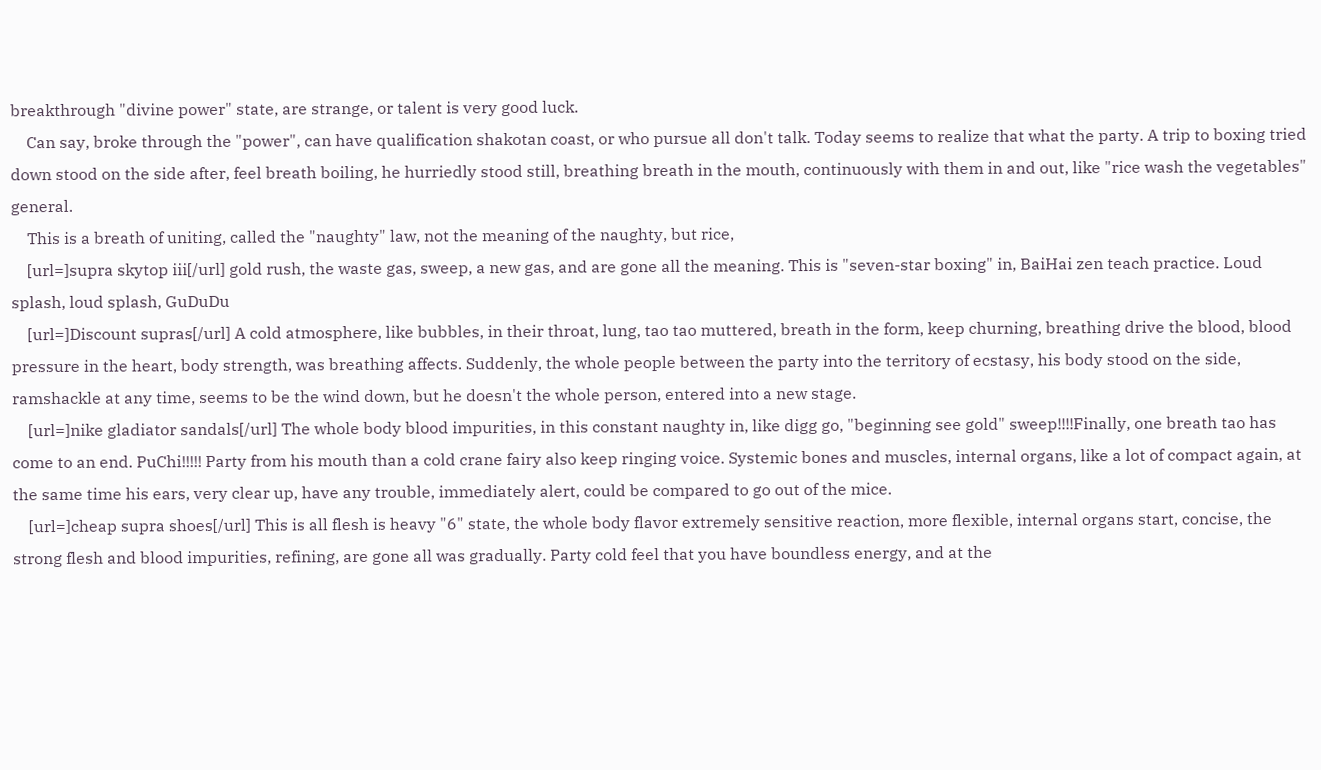breakthrough "divine power" state, are strange, or talent is very good luck.
    Can say, broke through the "power", can have qualification shakotan coast, or who pursue all don't talk. Today seems to realize that what the party. A trip to boxing tried down stood on the side after, feel breath boiling, he hurriedly stood still, breathing breath in the mouth, continuously with them in and out, like "rice wash the vegetables" general.
    This is a breath of uniting, called the "naughty" law, not the meaning of the naughty, but rice,
    [url=]supra skytop iii[/url] gold rush, the waste gas, sweep, a new gas, and are gone all the meaning. This is "seven-star boxing" in, BaiHai zen teach practice. Loud splash, loud splash, GuDuDu
    [url=]Discount supras[/url] A cold atmosphere, like bubbles, in their throat, lung, tao tao muttered, breath in the form, keep churning, breathing drive the blood, blood pressure in the heart, body strength, was breathing affects. Suddenly, the whole people between the party into the territory of ecstasy, his body stood on the side, ramshackle at any time, seems to be the wind down, but he doesn't the whole person, entered into a new stage.
    [url=]nike gladiator sandals[/url] The whole body blood impurities, in this constant naughty in, like digg go, "beginning see gold" sweep!!!!Finally, one breath tao has come to an end. PuChi!!!!! Party from his mouth than a cold crane fairy also keep ringing voice. Systemic bones and muscles, internal organs, like a lot of compact again, at the same time his ears, very clear up, have any trouble, immediately alert, could be compared to go out of the mice.
    [url=]cheap supra shoes[/url] This is all flesh is heavy "6" state, the whole body flavor extremely sensitive reaction, more flexible, internal organs start, concise, the strong flesh and blood impurities, refining, are gone all was gradually. Party cold feel that you have boundless energy, and at the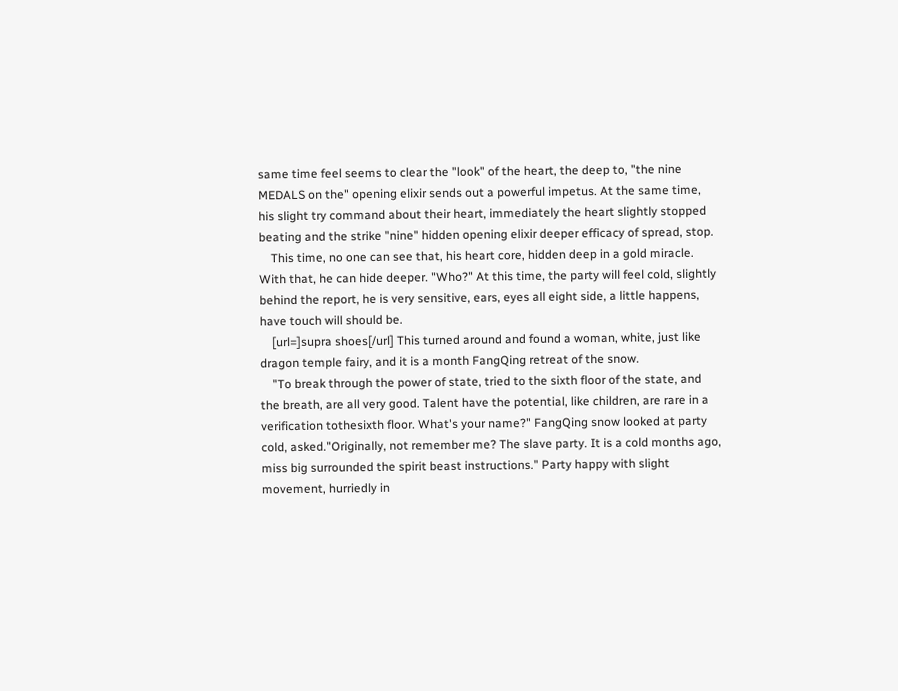same time feel seems to clear the "look" of the heart, the deep to, "the nine MEDALS on the" opening elixir sends out a powerful impetus. At the same time, his slight try command about their heart, immediately the heart slightly stopped beating and the strike "nine" hidden opening elixir deeper efficacy of spread, stop.
    This time, no one can see that, his heart core, hidden deep in a gold miracle. With that, he can hide deeper. "Who?" At this time, the party will feel cold, slightly behind the report, he is very sensitive, ears, eyes all eight side, a little happens, have touch will should be.
    [url=]supra shoes[/url] This turned around and found a woman, white, just like dragon temple fairy, and it is a month FangQing retreat of the snow.
    "To break through the power of state, tried to the sixth floor of the state, and the breath, are all very good. Talent have the potential, like children, are rare in a verification tothesixth floor. What's your name?" FangQing snow looked at party cold, asked."Originally, not remember me? The slave party. It is a cold months ago, miss big surrounded the spirit beast instructions." Party happy with slight movement, hurriedly in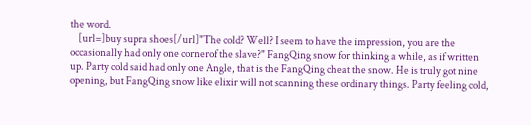the word.
    [url=]buy supra shoes[/url]"The cold? Well? I seem to have the impression, you are the occasionally had only one cornerof the slave?" FangQing snow for thinking a while, as if written up. Party cold said had only one Angle, that is the FangQing cheat the snow. He is truly got nine opening, but FangQing snow like elixir will not scanning these ordinary things. Party feeling cold,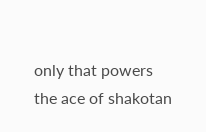only that powers the ace of shakotan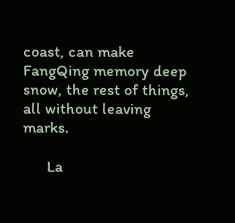coast, can make FangQing memory deep snow, the rest of things, all without leaving marks.

      La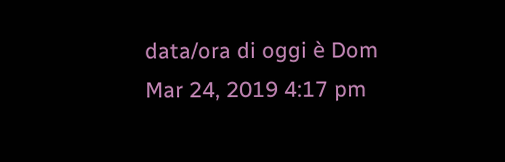data/ora di oggi è Dom Mar 24, 2019 4:17 pm